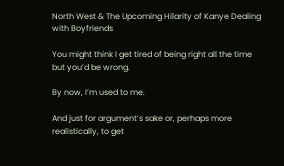North West & The Upcoming Hilarity of Kanye Dealing with Boyfriends

You might think I get tired of being right all the time but you’d be wrong.

By now, I’m used to me.

And just for argument’s sake or, perhaps more realistically, to get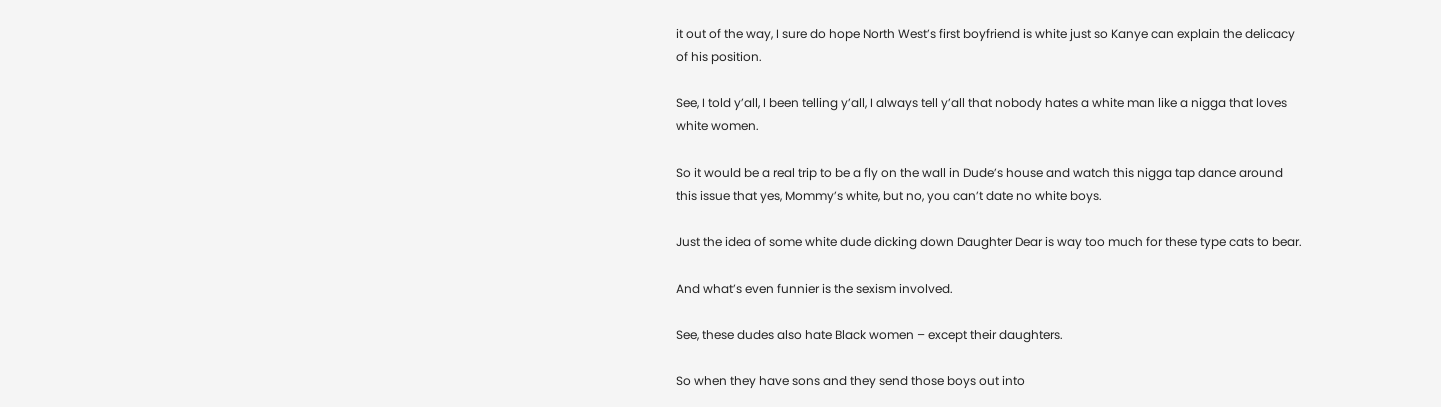it out of the way, I sure do hope North West’s first boyfriend is white just so Kanye can explain the delicacy of his position.

See, I told y’all, I been telling y’all, I always tell y’all that nobody hates a white man like a nigga that loves white women.

So it would be a real trip to be a fly on the wall in Dude’s house and watch this nigga tap dance around this issue that yes, Mommy’s white, but no, you can’t date no white boys.

Just the idea of some white dude dicking down Daughter Dear is way too much for these type cats to bear.

And what’s even funnier is the sexism involved.

See, these dudes also hate Black women – except their daughters.

So when they have sons and they send those boys out into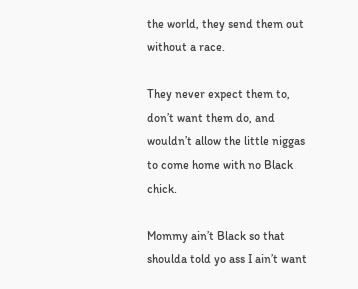the world, they send them out without a race.

They never expect them to, don’t want them do, and wouldn’t allow the little niggas to come home with no Black chick.

Mommy ain’t Black so that shoulda told yo ass I ain’t want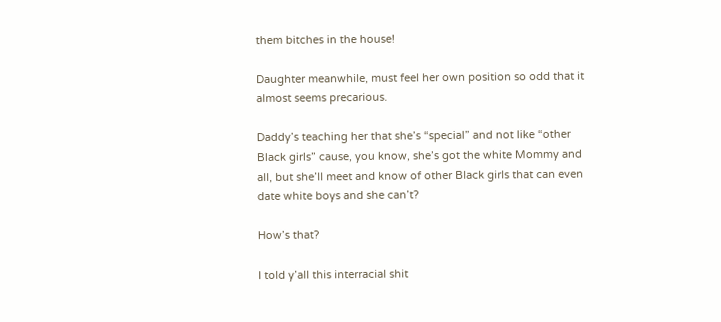them bitches in the house!

Daughter meanwhile, must feel her own position so odd that it almost seems precarious.

Daddy’s teaching her that she’s “special” and not like “other Black girls” cause, you know, she’s got the white Mommy and all, but she’ll meet and know of other Black girls that can even date white boys and she can’t?

How’s that?

I told y’all this interracial shit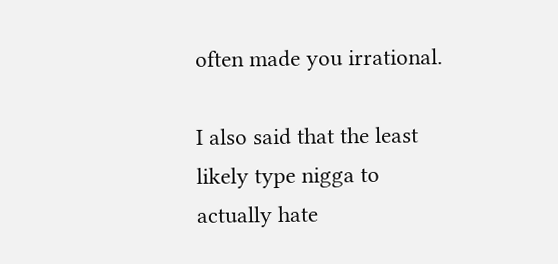often made you irrational.

I also said that the least likely type nigga to actually hate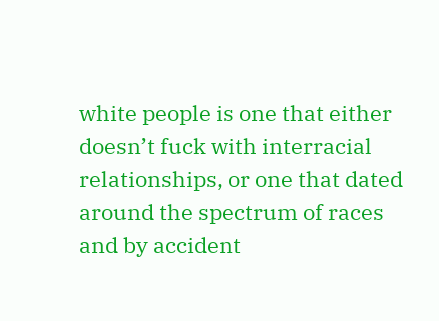white people is one that either doesn’t fuck with interracial relationships, or one that dated around the spectrum of races and by accident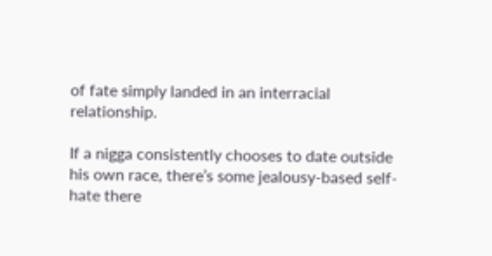of fate simply landed in an interracial relationship.

If a nigga consistently chooses to date outside his own race, there’s some jealousy-based self-hate there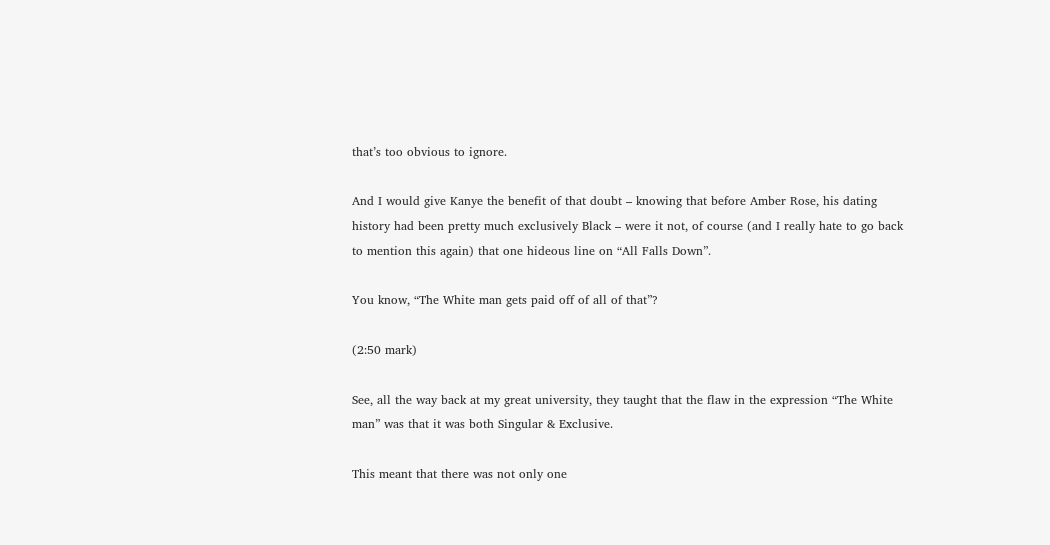that’s too obvious to ignore.

And I would give Kanye the benefit of that doubt – knowing that before Amber Rose, his dating history had been pretty much exclusively Black – were it not, of course (and I really hate to go back to mention this again) that one hideous line on “All Falls Down”.

You know, “The White man gets paid off of all of that”?

(2:50 mark)

See, all the way back at my great university, they taught that the flaw in the expression “The White man” was that it was both Singular & Exclusive.

This meant that there was not only one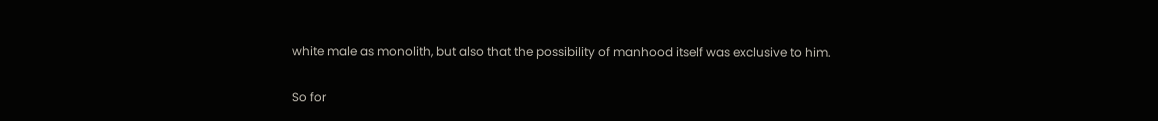white male as monolith, but also that the possibility of manhood itself was exclusive to him.

So for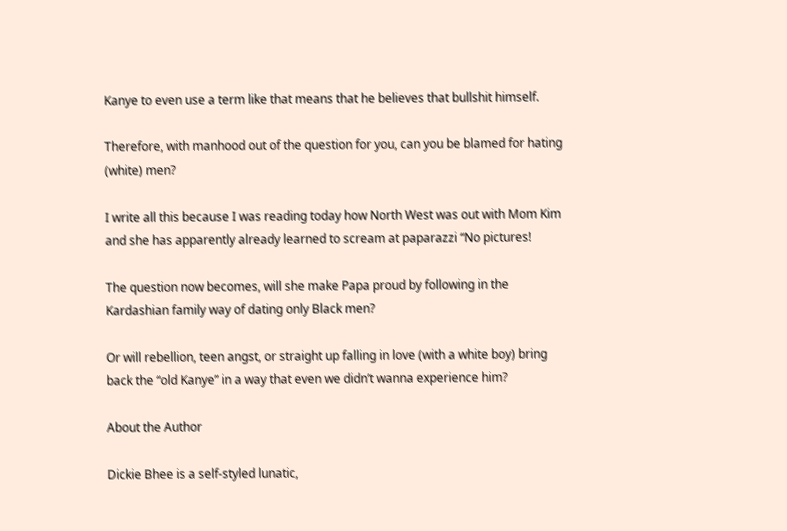Kanye to even use a term like that means that he believes that bullshit himself.

Therefore, with manhood out of the question for you, can you be blamed for hating (white) men?

I write all this because I was reading today how North West was out with Mom Kim and she has apparently already learned to scream at paparazzi “No pictures!

The question now becomes, will she make Papa proud by following in the Kardashian family way of dating only Black men?

Or will rebellion, teen angst, or straight up falling in love (with a white boy) bring back the “old Kanye” in a way that even we didn’t wanna experience him?

About the Author

Dickie Bhee is a self-styled lunatic,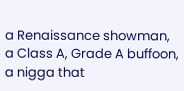a Renaissance showman, a Class A, Grade A buffoon, a nigga that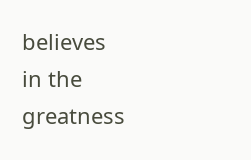believes in the greatness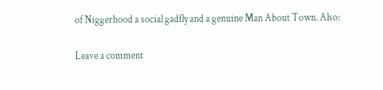of Niggerhood a social gadfly and a genuine Man About Town. Also:

Leave a comment